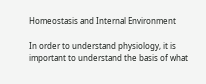Homeostasis and Internal Environment

In order to understand physiology, it is important to understand the basis of what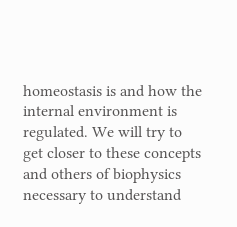homeostasis is and how the internal environment is regulated. We will try to get closer to these concepts and others of biophysics necessary to understand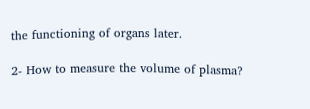the functioning of organs later.

2- How to measure the volume of plasma?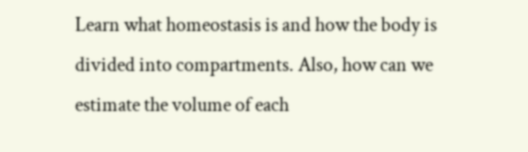Learn what homeostasis is and how the body is divided into compartments. Also, how can we estimate the volume of each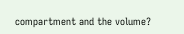compartment and the volume?